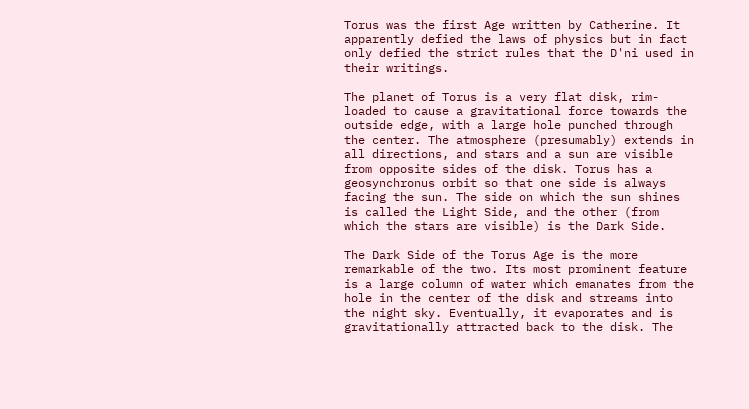Torus was the first Age written by Catherine. It apparently defied the laws of physics but in fact only defied the strict rules that the D'ni used in their writings.

The planet of Torus is a very flat disk, rim-loaded to cause a gravitational force towards the outside edge, with a large hole punched through the center. The atmosphere (presumably) extends in all directions, and stars and a sun are visible from opposite sides of the disk. Torus has a geosynchronus orbit so that one side is always facing the sun. The side on which the sun shines is called the Light Side, and the other (from which the stars are visible) is the Dark Side.

The Dark Side of the Torus Age is the more remarkable of the two. Its most prominent feature is a large column of water which emanates from the hole in the center of the disk and streams into the night sky. Eventually, it evaporates and is gravitationally attracted back to the disk. The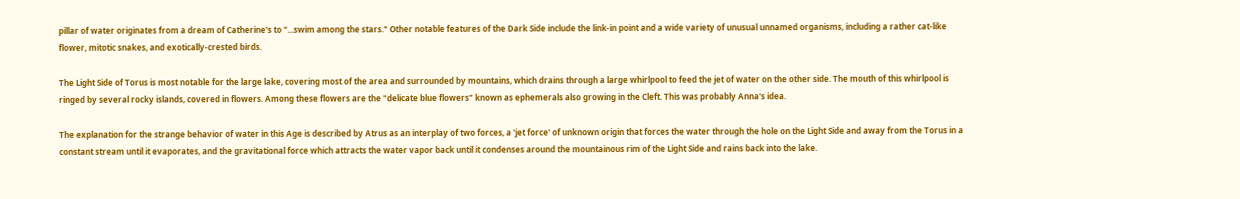pillar of water originates from a dream of Catherine's to "...swim among the stars." Other notable features of the Dark Side include the link-in point and a wide variety of unusual unnamed organisms, including a rather cat-like flower, mitotic snakes, and exotically-crested birds.

The Light Side of Torus is most notable for the large lake, covering most of the area and surrounded by mountains, which drains through a large whirlpool to feed the jet of water on the other side. The mouth of this whirlpool is ringed by several rocky islands, covered in flowers. Among these flowers are the "delicate blue flowers" known as ephemerals also growing in the Cleft. This was probably Anna's idea.

The explanation for the strange behavior of water in this Age is described by Atrus as an interplay of two forces, a 'jet force' of unknown origin that forces the water through the hole on the Light Side and away from the Torus in a constant stream until it evaporates, and the gravitational force which attracts the water vapor back until it condenses around the mountainous rim of the Light Side and rains back into the lake.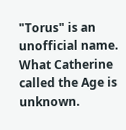"Torus" is an unofficial name. What Catherine called the Age is unknown.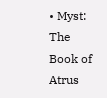• Myst: The Book of Atrus